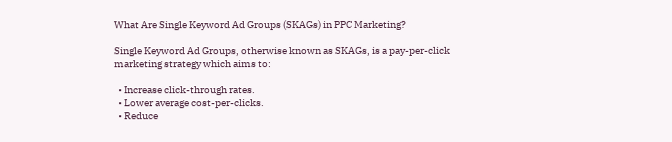What Are Single Keyword Ad Groups (SKAGs) in PPC Marketing?

Single Keyword Ad Groups, otherwise known as SKAGs, is a pay-per-click marketing strategy which aims to:

  • Increase click-through rates.
  • Lower average cost-per-clicks.
  • Reduce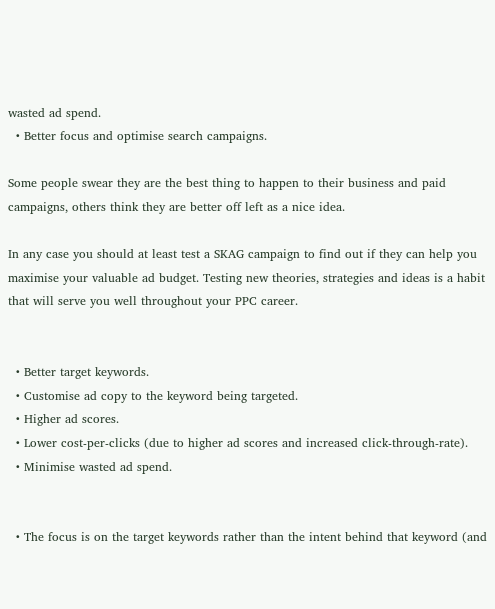wasted ad spend.
  • Better focus and optimise search campaigns.

Some people swear they are the best thing to happen to their business and paid campaigns, others think they are better off left as a nice idea.

In any case you should at least test a SKAG campaign to find out if they can help you maximise your valuable ad budget. Testing new theories, strategies and ideas is a habit that will serve you well throughout your PPC career.


  • Better target keywords.
  • Customise ad copy to the keyword being targeted.
  • Higher ad scores.
  • Lower cost-per-clicks (due to higher ad scores and increased click-through-rate).
  • Minimise wasted ad spend.


  • The focus is on the target keywords rather than the intent behind that keyword (and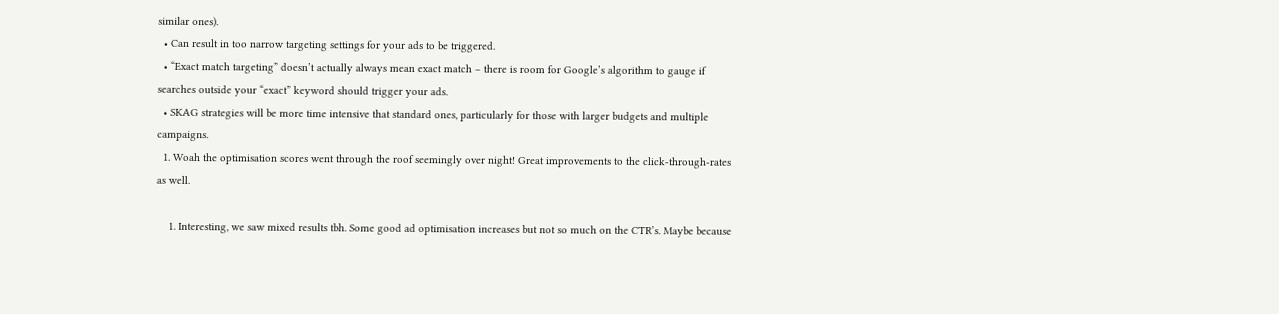similar ones).
  • Can result in too narrow targeting settings for your ads to be triggered.
  • “Exact match targeting” doesn’t actually always mean exact match – there is room for Google’s algorithm to gauge if searches outside your “exact” keyword should trigger your ads.
  • SKAG strategies will be more time intensive that standard ones, particularly for those with larger budgets and multiple campaigns.
  1. Woah the optimisation scores went through the roof seemingly over night! Great improvements to the click-through-rates as well.

    1. Interesting, we saw mixed results tbh. Some good ad optimisation increases but not so much on the CTR’s. Maybe because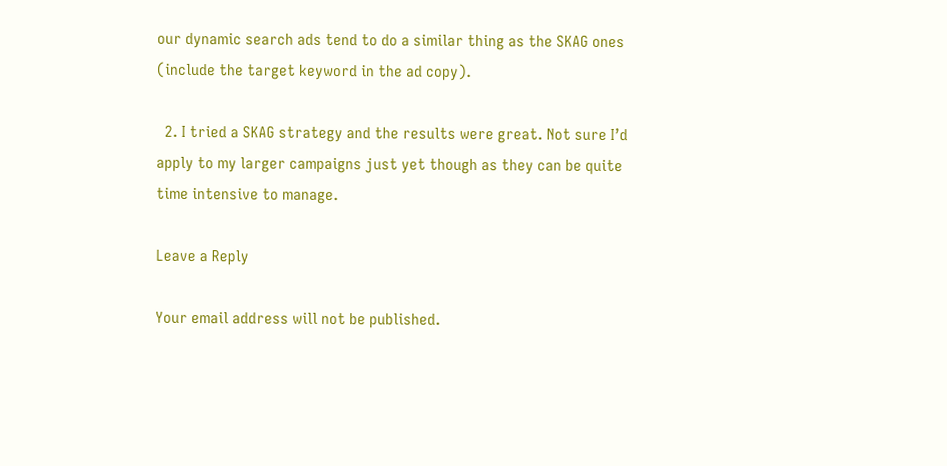our dynamic search ads tend to do a similar thing as the SKAG ones (include the target keyword in the ad copy).

  2. I tried a SKAG strategy and the results were great. Not sure I’d apply to my larger campaigns just yet though as they can be quite time intensive to manage.

Leave a Reply

Your email address will not be published.